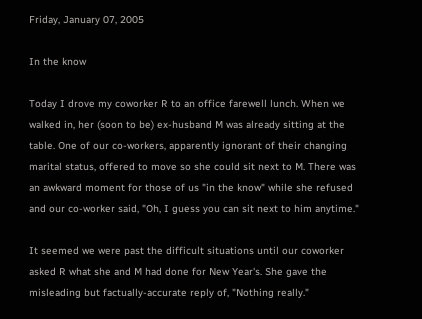Friday, January 07, 2005

In the know

Today I drove my coworker R to an office farewell lunch. When we walked in, her (soon to be) ex-husband M was already sitting at the table. One of our co-workers, apparently ignorant of their changing marital status, offered to move so she could sit next to M. There was an awkward moment for those of us "in the know" while she refused and our co-worker said, "Oh, I guess you can sit next to him anytime."

It seemed we were past the difficult situations until our coworker asked R what she and M had done for New Year's. She gave the misleading but factually-accurate reply of, "Nothing really."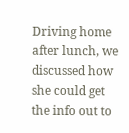Driving home after lunch, we discussed how she could get the info out to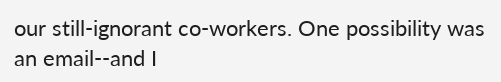our still-ignorant co-workers. One possibility was an email--and I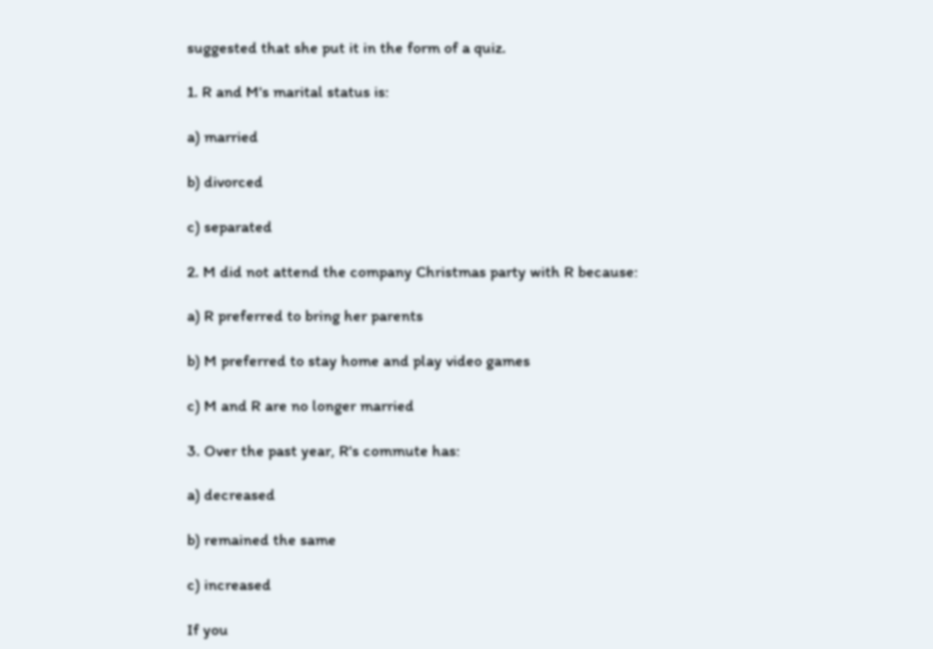suggested that she put it in the form of a quiz.

1. R and M's marital status is:

a) married

b) divorced

c) separated

2. M did not attend the company Christmas party with R because:

a) R preferred to bring her parents

b) M preferred to stay home and play video games

c) M and R are no longer married

3. Over the past year, R's commute has:

a) decreased

b) remained the same

c) increased

If you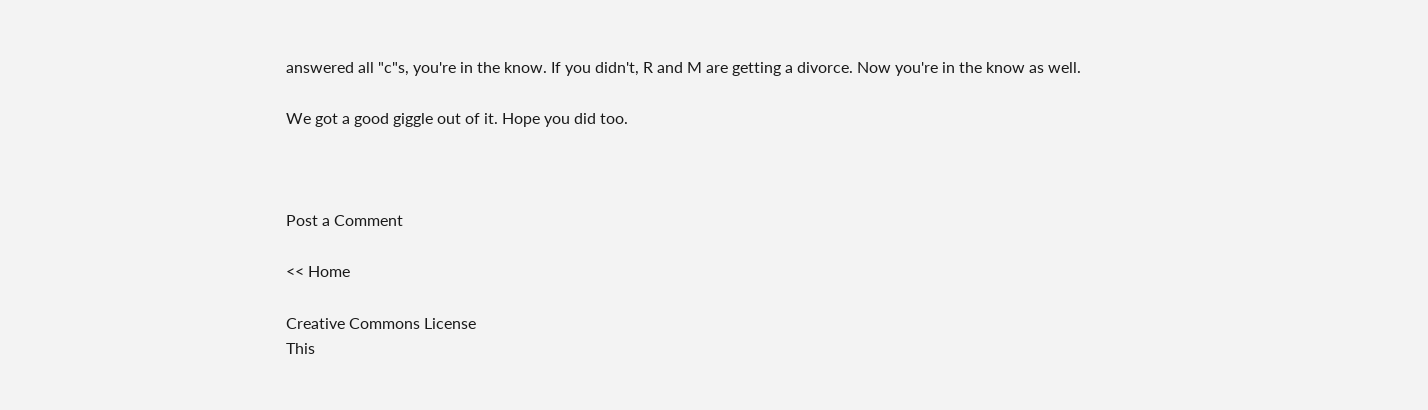answered all "c"s, you're in the know. If you didn't, R and M are getting a divorce. Now you're in the know as well.

We got a good giggle out of it. Hope you did too.



Post a Comment

<< Home

Creative Commons License
This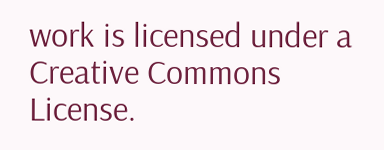work is licensed under a Creative Commons License.